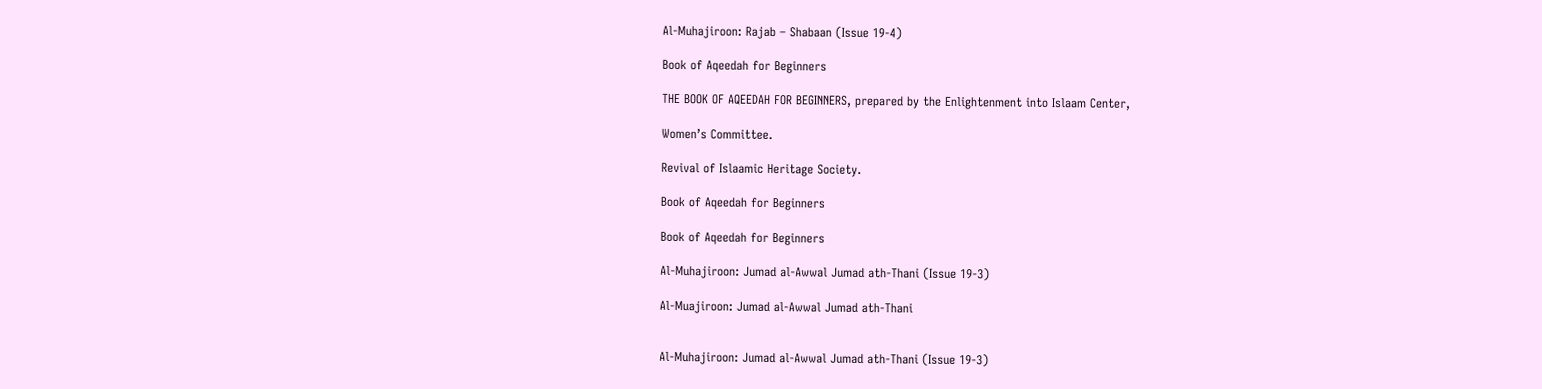Al-Muhajiroon: Rajab – Shabaan (Issue 19-4)

Book of Aqeedah for Beginners

THE BOOK OF AQEEDAH FOR BEGINNERS, prepared by the Enlightenment into Islaam Center,

Women’s Committee.

Revival of Islaamic Heritage Society.

Book of Aqeedah for Beginners

Book of Aqeedah for Beginners

Al-Muhajiroon: Jumad al-Awwal Jumad ath-Thani (Issue 19-3)

Al-Muajiroon: Jumad al-Awwal Jumad ath-Thani


Al-Muhajiroon: Jumad al-Awwal Jumad ath-Thani (Issue 19-3)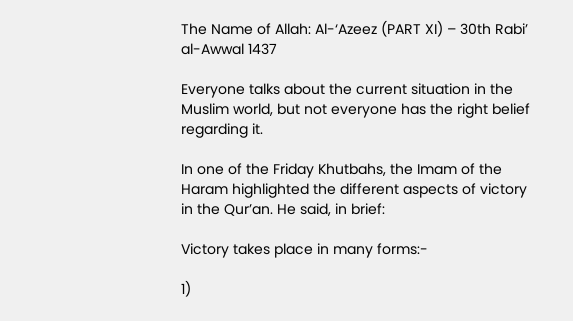The Name of Allah: Al-‘Azeez (PART XI) – 30th Rabi’ al-Awwal 1437

Everyone talks about the current situation in the Muslim world, but not everyone has the right belief regarding it.

In one of the Friday Khutbahs, the Imam of the Haram highlighted the different aspects of victory in the Qur’an. He said, in brief:

Victory takes place in many forms:-

1)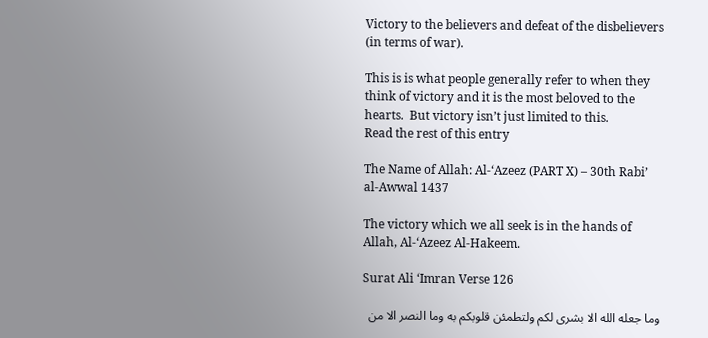Victory to the believers and defeat of the disbelievers (in terms of war).

This is is what people generally refer to when they think of victory and it is the most beloved to the hearts.  But victory isn’t just limited to this.
Read the rest of this entry

The Name of Allah: Al-‘Azeez (PART X) – 30th Rabi’ al-Awwal 1437

The victory which we all seek is in the hands of Allah, Al-‘Azeez Al-Hakeem.

Surat Ali ‘Imran Verse 126

وما جعله الله الا بشرى لكم ولتطمئن قلوبكم به وما النصر الا من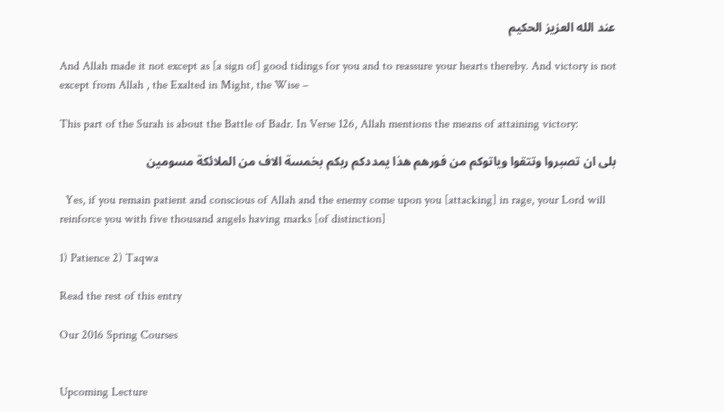عند الله العزيز الحكيم

And Allah made it not except as [a sign of] good tidings for you and to reassure your hearts thereby. And victory is not except from Allah , the Exalted in Might, the Wise –

This part of the Surah is about the Battle of Badr. In Verse 126, Allah mentions the means of attaining victory:

بلى ان تصبروا وتتقوا وياتوكم من فورهم هذا يمددكم ربكم بخمسة الاف من الملائكة مسومين

  Yes, if you remain patient and conscious of Allah and the enemy come upon you [attacking] in rage, your Lord will reinforce you with five thousand angels having marks [of distinction]

1) Patience 2) Taqwa

Read the rest of this entry

Our 2016 Spring Courses


Upcoming Lecture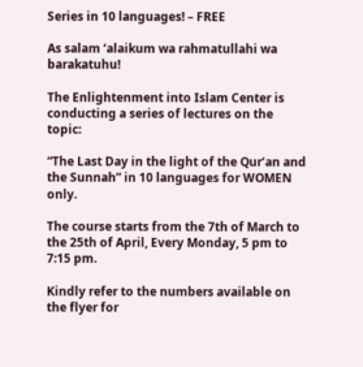Series in 10 languages! – FREE

As salam ‘alaikum wa rahmatullahi wa barakatuhu!

The Enlightenment into Islam Center is conducting a series of lectures on the topic:

“The Last Day in the light of the Qur’an and the Sunnah” in 10 languages for WOMEN only.

The course starts from the 7th of March to the 25th of April, Every Monday, 5 pm to 7:15 pm.

Kindly refer to the numbers available on the flyer for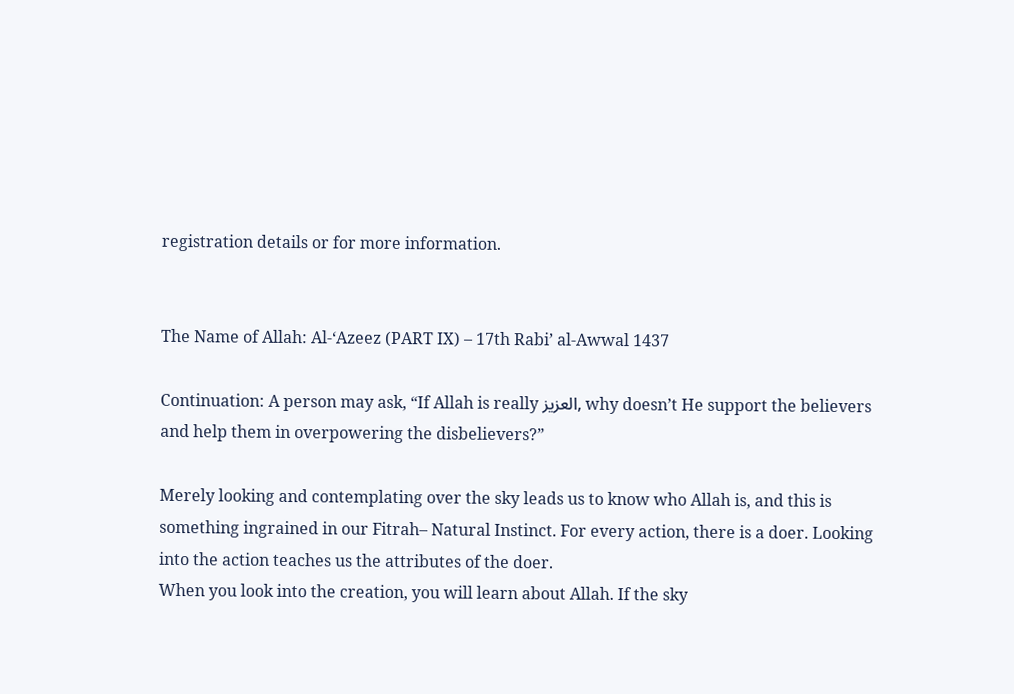registration details or for more information.


The Name of Allah: Al-‘Azeez (PART IX) – 17th Rabi’ al-Awwal 1437

Continuation: A person may ask, “If Allah is really العزيز, why doesn’t He support the believers and help them in overpowering the disbelievers?”

Merely looking and contemplating over the sky leads us to know who Allah is, and this is something ingrained in our Fitrah– Natural Instinct. For every action, there is a doer. Looking into the action teaches us the attributes of the doer.
When you look into the creation, you will learn about Allah. If the sky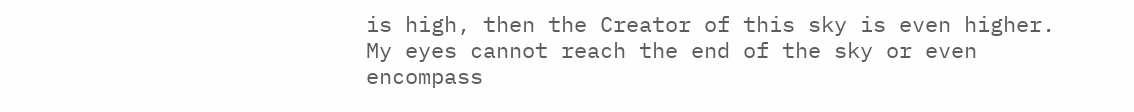is high, then the Creator of this sky is even higher. My eyes cannot reach the end of the sky or even encompass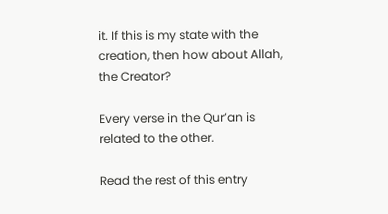it. If this is my state with the creation, then how about Allah, the Creator?

Every verse in the Qur’an is related to the other.

Read the rest of this entry